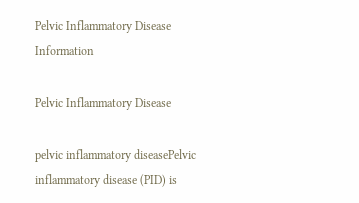Pelvic Inflammatory Disease Information

Pelvic Inflammatory Disease

pelvic inflammatory diseasePelvic inflammatory disease (PID) is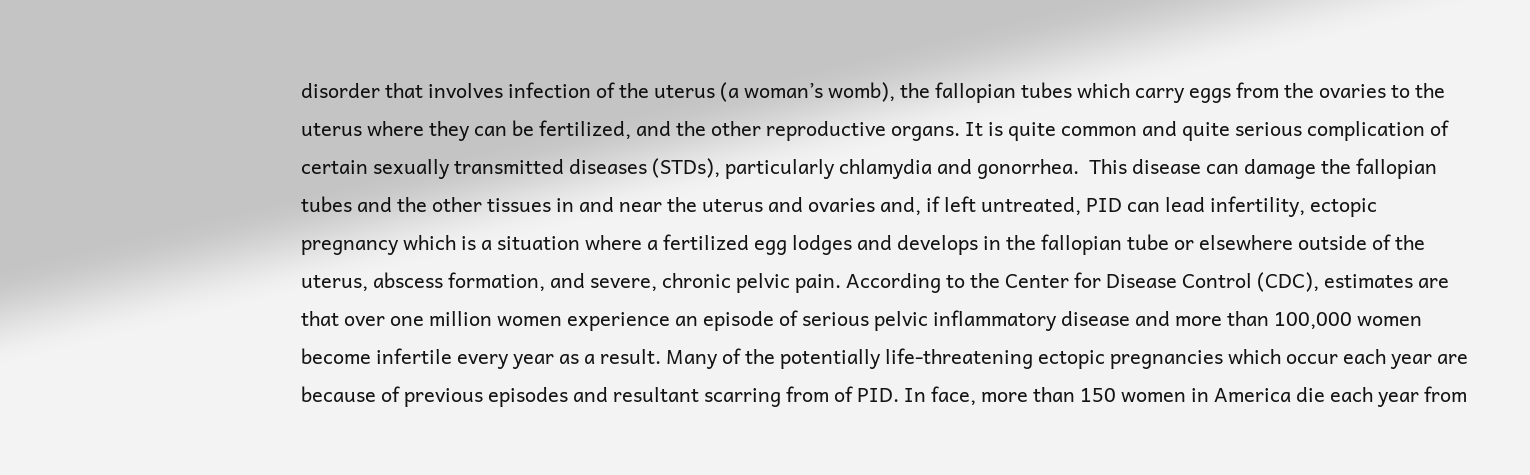disorder that involves infection of the uterus (a woman’s womb), the fallopian tubes which carry eggs from the ovaries to the uterus where they can be fertilized, and the other reproductive organs. It is quite common and quite serious complication of certain sexually transmitted diseases (STDs), particularly chlamydia and gonorrhea.  This disease can damage the fallopian tubes and the other tissues in and near the uterus and ovaries and, if left untreated, PID can lead infertility, ectopic pregnancy which is a situation where a fertilized egg lodges and develops in the fallopian tube or elsewhere outside of the uterus, abscess formation, and severe, chronic pelvic pain. According to the Center for Disease Control (CDC), estimates are that over one million women experience an episode of serious pelvic inflammatory disease and more than 100,000 women become infertile every year as a result. Many of the potentially life-threatening ectopic pregnancies which occur each year are because of previous episodes and resultant scarring from of PID. In face, more than 150 women in America die each year from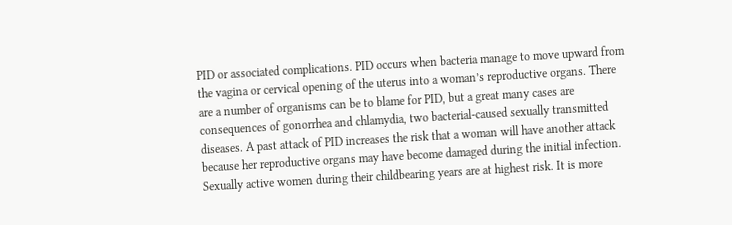PID or associated complications. PID occurs when bacteria manage to move upward from the vagina or cervical opening of the uterus into a woman’s reproductive organs. There are a number of organisms can be to blame for PID, but a great many cases are consequences of gonorrhea and chlamydia, two bacterial-caused sexually transmitted diseases. A past attack of PID increases the risk that a woman will have another attack because her reproductive organs may have become damaged during the initial infection. Sexually active women during their childbearing years are at highest risk. It is more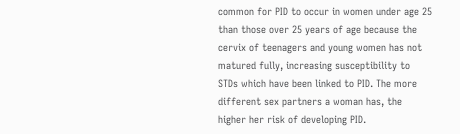common for PID to occur in women under age 25 than those over 25 years of age because the cervix of teenagers and young women has not matured fully, increasing susceptibility to STDs which have been linked to PID. The more different sex partners a woman has, the higher her risk of developing PID.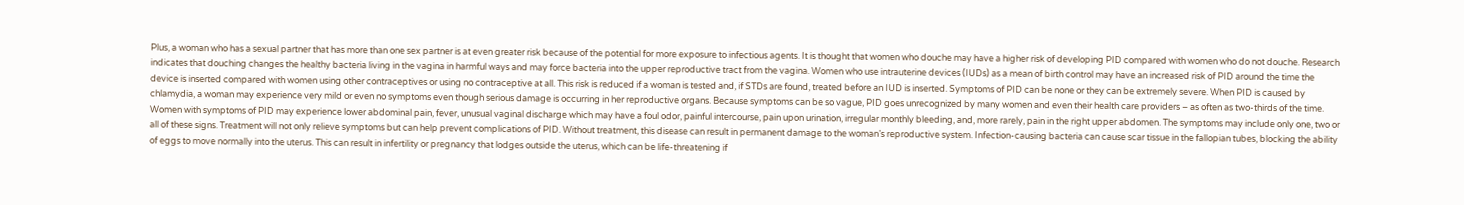Plus, a woman who has a sexual partner that has more than one sex partner is at even greater risk because of the potential for more exposure to infectious agents. It is thought that women who douche may have a higher risk of developing PID compared with women who do not douche. Research indicates that douching changes the healthy bacteria living in the vagina in harmful ways and may force bacteria into the upper reproductive tract from the vagina. Women who use intrauterine devices (IUDs) as a mean of birth control may have an increased risk of PID around the time the device is inserted compared with women using other contraceptives or using no contraceptive at all. This risk is reduced if a woman is tested and, if STDs are found, treated before an IUD is inserted. Symptoms of PID can be none or they can be extremely severe. When PID is caused by chlamydia, a woman may experience very mild or even no symptoms even though serious damage is occurring in her reproductive organs. Because symptoms can be so vague, PID goes unrecognized by many women and even their health care providers – as often as two-thirds of the time. Women with symptoms of PID may experience lower abdominal pain, fever, unusual vaginal discharge which may have a foul odor, painful intercourse, pain upon urination, irregular monthly bleeding, and, more rarely, pain in the right upper abdomen. The symptoms may include only one, two or all of these signs. Treatment will not only relieve symptoms but can help prevent complications of PID. Without treatment, this disease can result in permanent damage to the woman’s reproductive system. Infection-causing bacteria can cause scar tissue in the fallopian tubes, blocking the ability of eggs to move normally into the uterus. This can result in infertility or pregnancy that lodges outside the uterus, which can be life-threatening if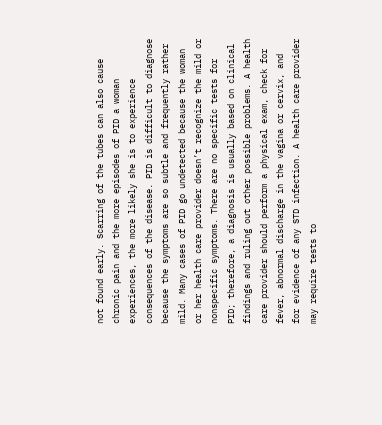not found early. Scarring of the tubes can also cause chronic pain and the more episodes of PID a woman experiences, the more likely she is to experience consequences of the disease. PID is difficult to diagnose because the symptoms are so subtle and frequently rather mild. Many cases of PID go undetected because the woman or her health care provider doesn’t recognize the mild or nonspecific symptoms. There are no specific tests for PID; therefore, a diagnosis is usually based on clinical findings and ruling out other possible problems. A health care provider should perform a physical exam, check for fever, abnormal discharge in the vagina or cervix, and for evidence of any STD infection. A health care provider may require tests to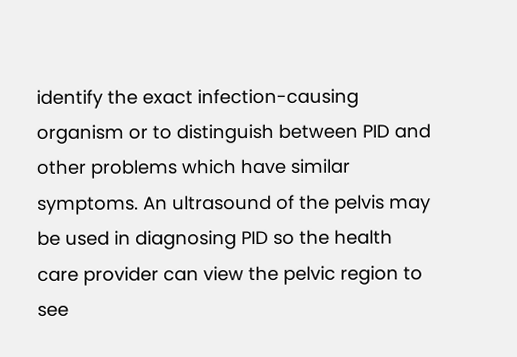identify the exact infection-causing organism or to distinguish between PID and other problems which have similar symptoms. An ultrasound of the pelvis may be used in diagnosing PID so the health care provider can view the pelvic region to see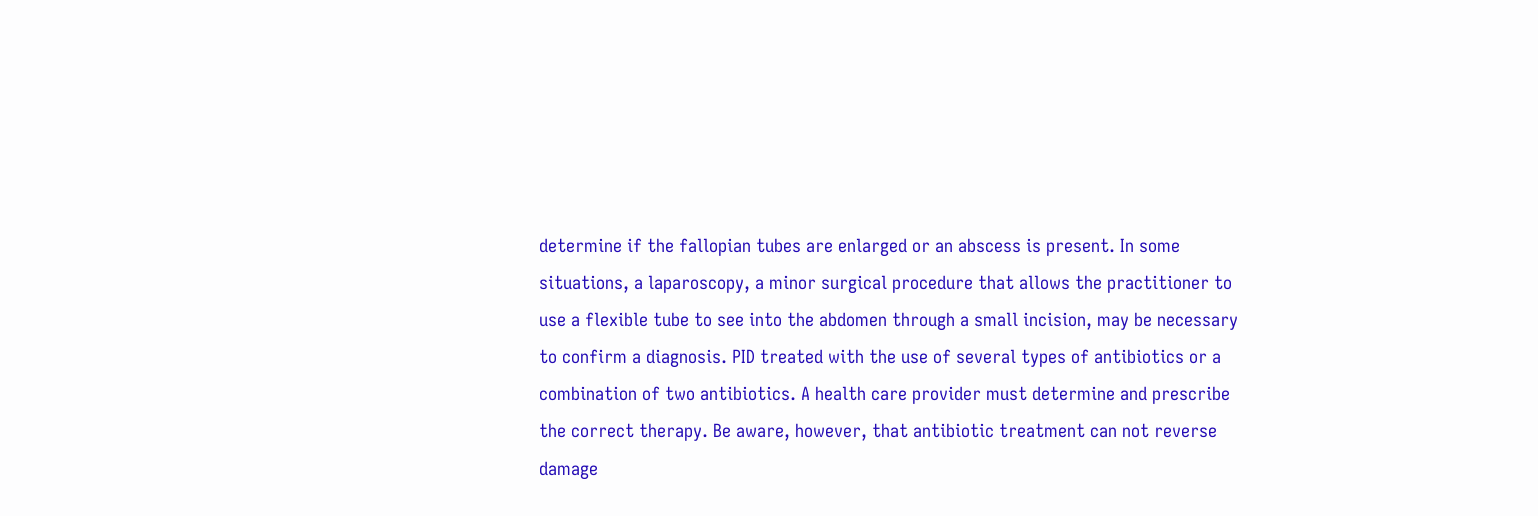determine if the fallopian tubes are enlarged or an abscess is present. In some situations, a laparoscopy, a minor surgical procedure that allows the practitioner to use a flexible tube to see into the abdomen through a small incision, may be necessary to confirm a diagnosis. PID treated with the use of several types of antibiotics or a combination of two antibiotics. A health care provider must determine and prescribe the correct therapy. Be aware, however, that antibiotic treatment can not reverse damage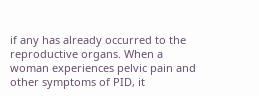if any has already occurred to the reproductive organs. When a woman experiences pelvic pain and other symptoms of PID, it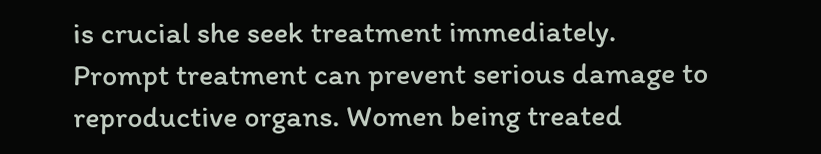is crucial she seek treatment immediately. Prompt treatment can prevent serious damage to reproductive organs. Women being treated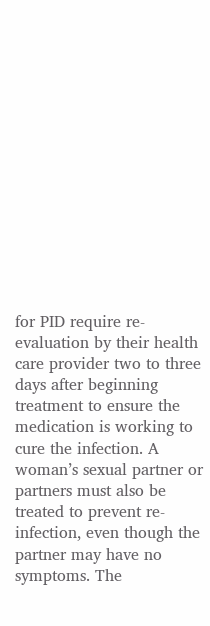for PID require re-evaluation by their health care provider two to three days after beginning treatment to ensure the medication is working to cure the infection. A woman’s sexual partner or partners must also be treated to prevent re-infection, even though the partner may have no symptoms. The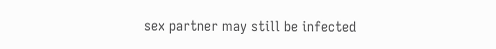sex partner may still be infected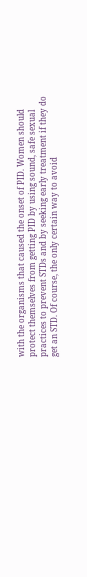with the organisms that caused the onset of PID. Women should protect themselves from getting PID by using sound, safe sexual practices to prevent STDs and by seeking early treatment if they do get an STD. Of course, the only certain way to avoid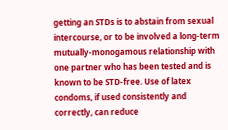getting an STDs is to abstain from sexual intercourse, or to be involved a long-term mutually-monogamous relationship with one partner who has been tested and is known to be STD-free. Use of latex condoms, if used consistently and correctly, can reduce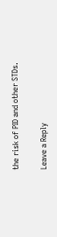the risk of PID and other STDs.

Leave a Reply